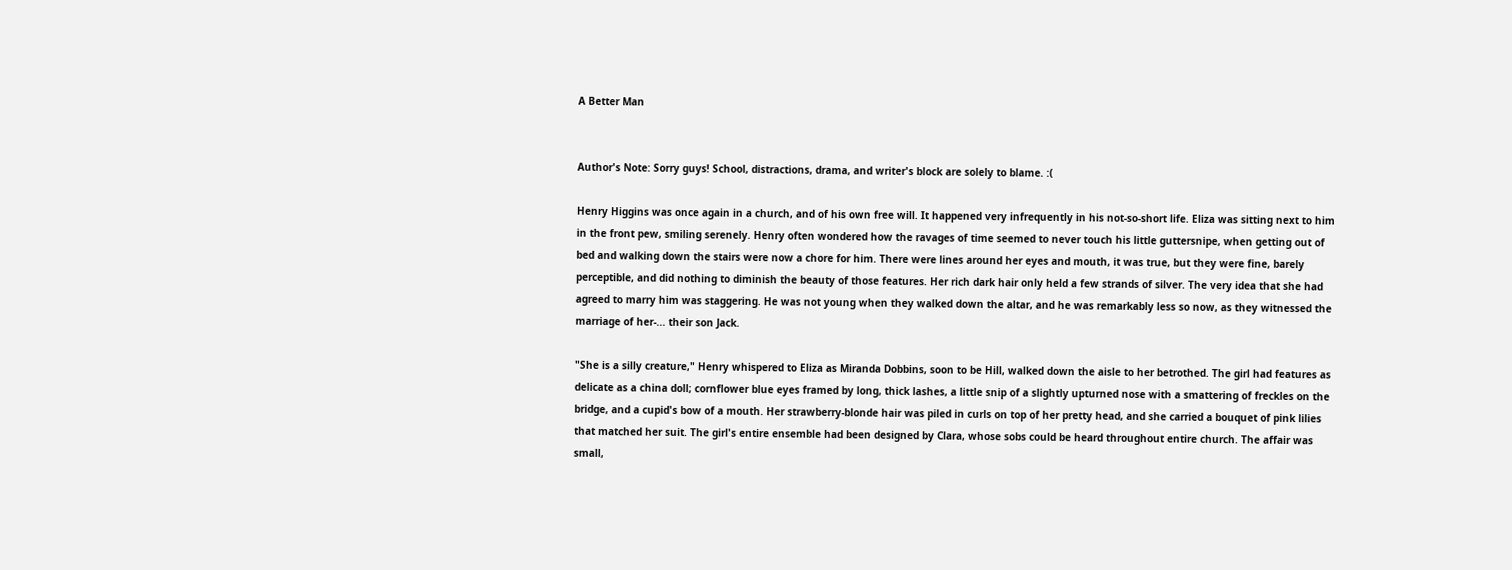A Better Man


Author's Note: Sorry guys! School, distractions, drama, and writer's block are solely to blame. :(

Henry Higgins was once again in a church, and of his own free will. It happened very infrequently in his not-so-short life. Eliza was sitting next to him in the front pew, smiling serenely. Henry often wondered how the ravages of time seemed to never touch his little guttersnipe, when getting out of bed and walking down the stairs were now a chore for him. There were lines around her eyes and mouth, it was true, but they were fine, barely perceptible, and did nothing to diminish the beauty of those features. Her rich dark hair only held a few strands of silver. The very idea that she had agreed to marry him was staggering. He was not young when they walked down the altar, and he was remarkably less so now, as they witnessed the marriage of her-... their son Jack.

"She is a silly creature," Henry whispered to Eliza as Miranda Dobbins, soon to be Hill, walked down the aisle to her betrothed. The girl had features as delicate as a china doll; cornflower blue eyes framed by long, thick lashes, a little snip of a slightly upturned nose with a smattering of freckles on the bridge, and a cupid's bow of a mouth. Her strawberry-blonde hair was piled in curls on top of her pretty head, and she carried a bouquet of pink lilies that matched her suit. The girl's entire ensemble had been designed by Clara, whose sobs could be heard throughout entire church. The affair was small,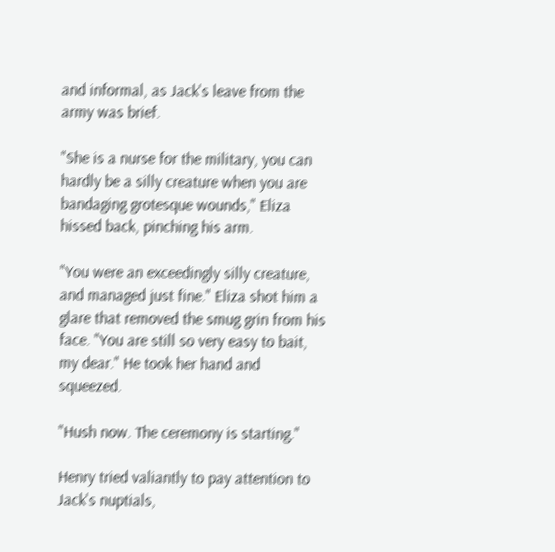and informal, as Jack's leave from the army was brief.

"She is a nurse for the military, you can hardly be a silly creature when you are bandaging grotesque wounds," Eliza hissed back, pinching his arm.

"You were an exceedingly silly creature, and managed just fine." Eliza shot him a glare that removed the smug grin from his face. "You are still so very easy to bait, my dear." He took her hand and squeezed.

"Hush now. The ceremony is starting."

Henry tried valiantly to pay attention to Jack's nuptials,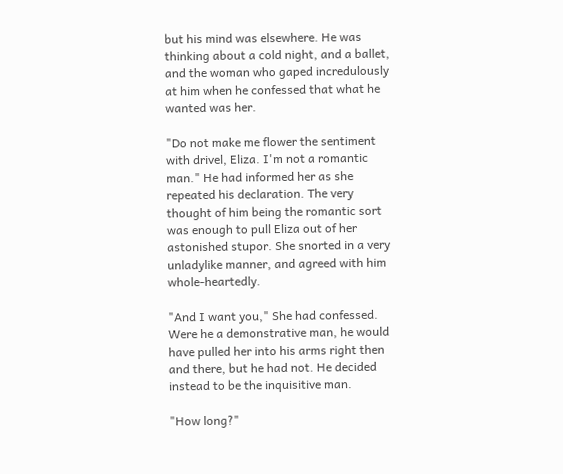but his mind was elsewhere. He was thinking about a cold night, and a ballet, and the woman who gaped incredulously at him when he confessed that what he wanted was her.

"Do not make me flower the sentiment with drivel, Eliza. I'm not a romantic man." He had informed her as she repeated his declaration. The very thought of him being the romantic sort was enough to pull Eliza out of her astonished stupor. She snorted in a very unladylike manner, and agreed with him whole-heartedly.

"And I want you," She had confessed. Were he a demonstrative man, he would have pulled her into his arms right then and there, but he had not. He decided instead to be the inquisitive man.

"How long?"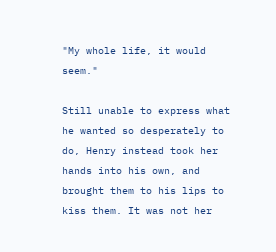"My whole life, it would seem."

Still unable to express what he wanted so desperately to do, Henry instead took her hands into his own, and brought them to his lips to kiss them. It was not her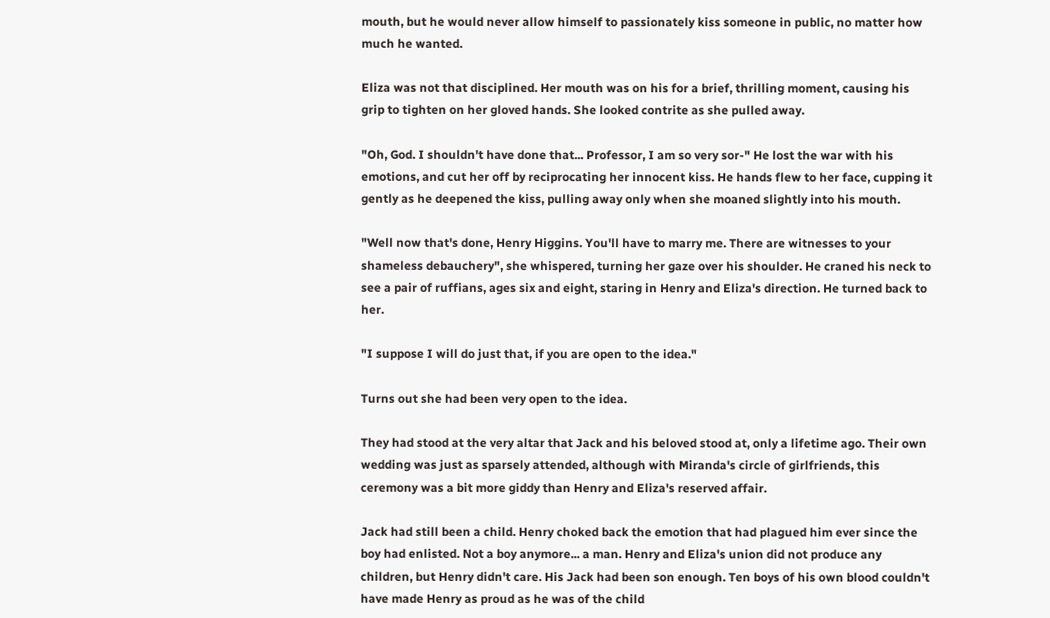mouth, but he would never allow himself to passionately kiss someone in public, no matter how much he wanted.

Eliza was not that disciplined. Her mouth was on his for a brief, thrilling moment, causing his grip to tighten on her gloved hands. She looked contrite as she pulled away.

"Oh, God. I shouldn't have done that... Professor, I am so very sor-" He lost the war with his emotions, and cut her off by reciprocating her innocent kiss. He hands flew to her face, cupping it gently as he deepened the kiss, pulling away only when she moaned slightly into his mouth.

"Well now that's done, Henry Higgins. You'll have to marry me. There are witnesses to your shameless debauchery", she whispered, turning her gaze over his shoulder. He craned his neck to see a pair of ruffians, ages six and eight, staring in Henry and Eliza's direction. He turned back to her.

"I suppose I will do just that, if you are open to the idea."

Turns out she had been very open to the idea.

They had stood at the very altar that Jack and his beloved stood at, only a lifetime ago. Their own wedding was just as sparsely attended, although with Miranda's circle of girlfriends, this ceremony was a bit more giddy than Henry and Eliza's reserved affair.

Jack had still been a child. Henry choked back the emotion that had plagued him ever since the boy had enlisted. Not a boy anymore... a man. Henry and Eliza's union did not produce any children, but Henry didn't care. His Jack had been son enough. Ten boys of his own blood couldn't have made Henry as proud as he was of the child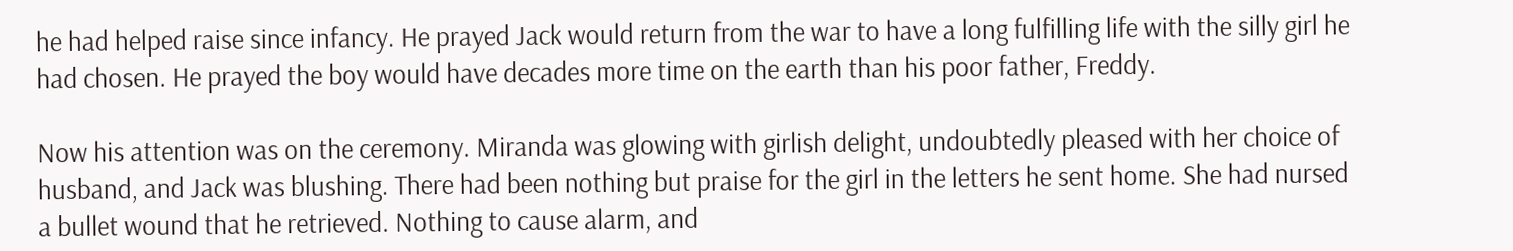he had helped raise since infancy. He prayed Jack would return from the war to have a long fulfilling life with the silly girl he had chosen. He prayed the boy would have decades more time on the earth than his poor father, Freddy.

Now his attention was on the ceremony. Miranda was glowing with girlish delight, undoubtedly pleased with her choice of husband, and Jack was blushing. There had been nothing but praise for the girl in the letters he sent home. She had nursed a bullet wound that he retrieved. Nothing to cause alarm, and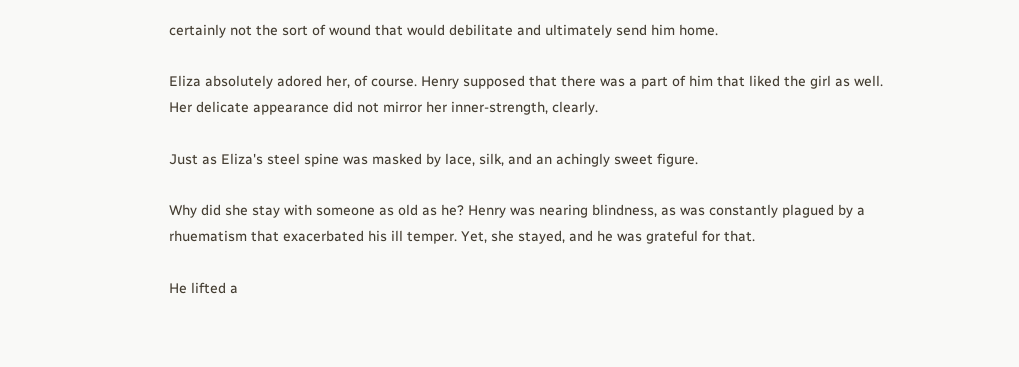certainly not the sort of wound that would debilitate and ultimately send him home.

Eliza absolutely adored her, of course. Henry supposed that there was a part of him that liked the girl as well. Her delicate appearance did not mirror her inner-strength, clearly.

Just as Eliza's steel spine was masked by lace, silk, and an achingly sweet figure.

Why did she stay with someone as old as he? Henry was nearing blindness, as was constantly plagued by a rhuematism that exacerbated his ill temper. Yet, she stayed, and he was grateful for that.

He lifted a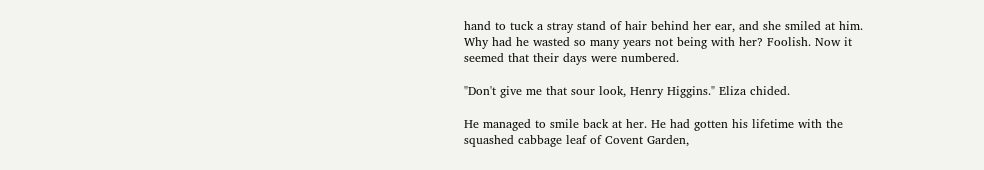hand to tuck a stray stand of hair behind her ear, and she smiled at him. Why had he wasted so many years not being with her? Foolish. Now it seemed that their days were numbered.

"Don't give me that sour look, Henry Higgins." Eliza chided.

He managed to smile back at her. He had gotten his lifetime with the squashed cabbage leaf of Covent Garden,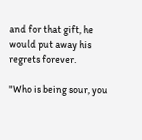and for that gift, he would put away his regrets forever.

"Who is being sour, you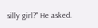silly girl?" He asked.